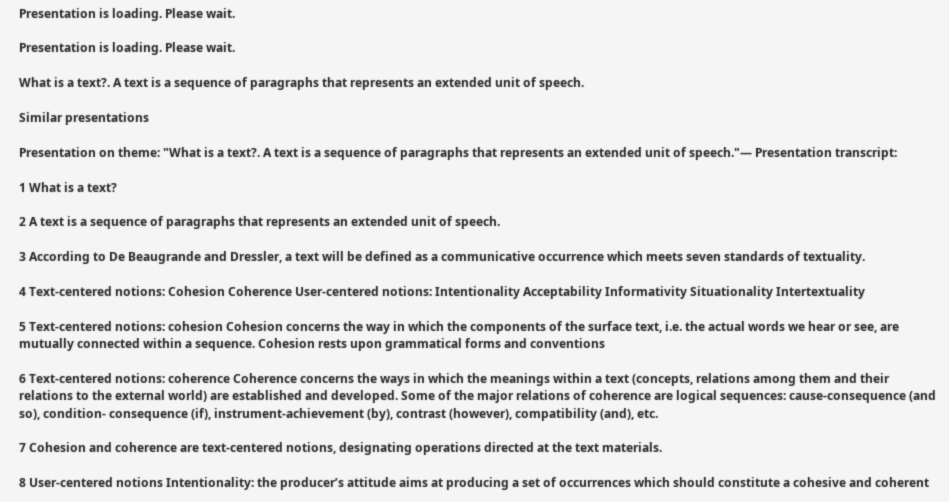Presentation is loading. Please wait.

Presentation is loading. Please wait.

What is a text?. A text is a sequence of paragraphs that represents an extended unit of speech.

Similar presentations

Presentation on theme: "What is a text?. A text is a sequence of paragraphs that represents an extended unit of speech."— Presentation transcript:

1 What is a text?

2 A text is a sequence of paragraphs that represents an extended unit of speech.

3 According to De Beaugrande and Dressler, a text will be defined as a communicative occurrence which meets seven standards of textuality.

4 Text-centered notions: Cohesion Coherence User-centered notions: Intentionality Acceptability Informativity Situationality Intertextuality

5 Text-centered notions: cohesion Cohesion concerns the way in which the components of the surface text, i.e. the actual words we hear or see, are mutually connected within a sequence. Cohesion rests upon grammatical forms and conventions

6 Text-centered notions: coherence Coherence concerns the ways in which the meanings within a text (concepts, relations among them and their relations to the external world) are established and developed. Some of the major relations of coherence are logical sequences: cause-consequence (and so), condition- consequence (if), instrument-achievement (by), contrast (however), compatibility (and), etc.

7 Cohesion and coherence are text-centered notions, designating operations directed at the text materials.

8 User-centered notions Intentionality: the producer’s attitude aims at producing a set of occurrences which should constitute a cohesive and coherent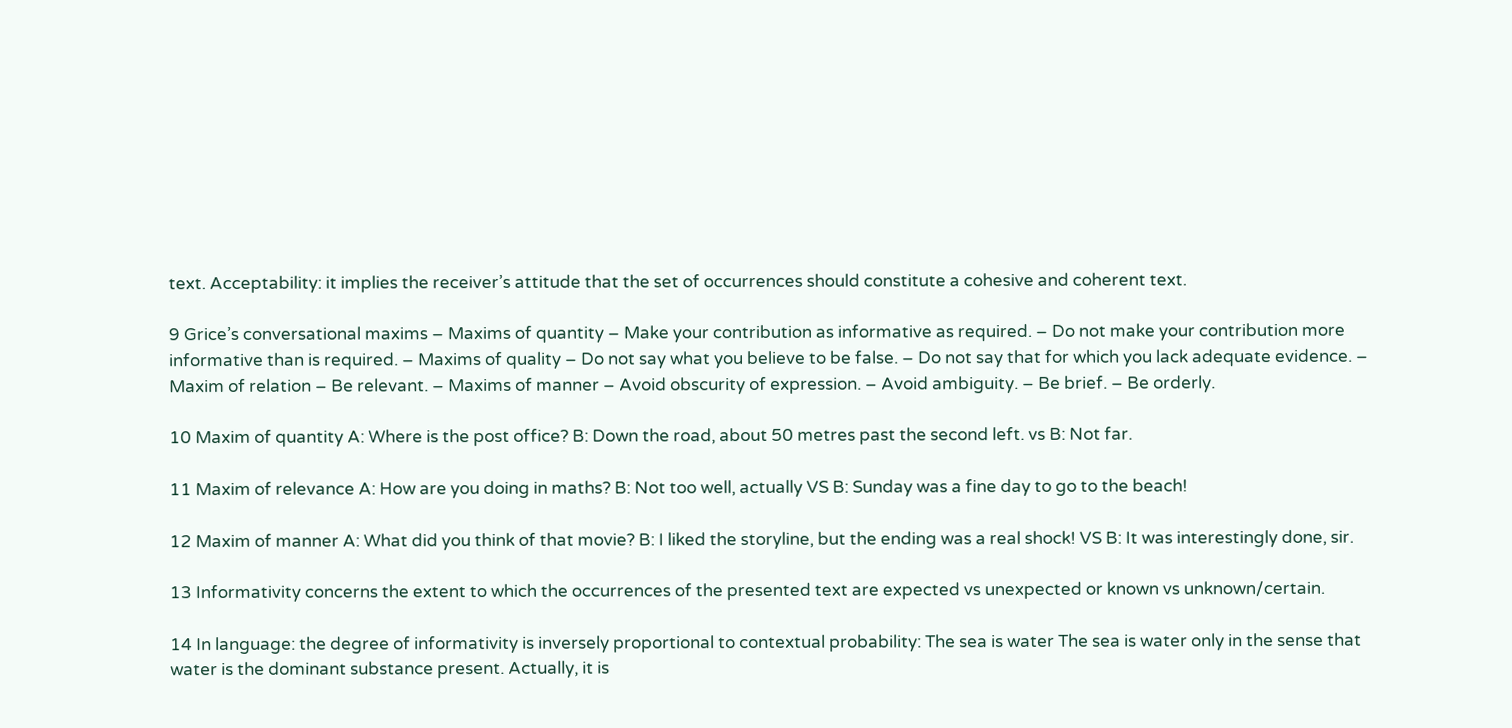text. Acceptability: it implies the receiver’s attitude that the set of occurrences should constitute a cohesive and coherent text.

9 Grice’s conversational maxims – Maxims of quantity – Make your contribution as informative as required. – Do not make your contribution more informative than is required. – Maxims of quality – Do not say what you believe to be false. – Do not say that for which you lack adequate evidence. – Maxim of relation – Be relevant. – Maxims of manner – Avoid obscurity of expression. – Avoid ambiguity. – Be brief. – Be orderly.

10 Maxim of quantity A: Where is the post office? B: Down the road, about 50 metres past the second left. vs B: Not far.

11 Maxim of relevance A: How are you doing in maths? B: Not too well, actually VS B: Sunday was a fine day to go to the beach!

12 Maxim of manner A: What did you think of that movie? B: I liked the storyline, but the ending was a real shock! VS B: It was interestingly done, sir.

13 Informativity concerns the extent to which the occurrences of the presented text are expected vs unexpected or known vs unknown/certain.

14 In language: the degree of informativity is inversely proportional to contextual probability: The sea is water The sea is water only in the sense that water is the dominant substance present. Actually, it is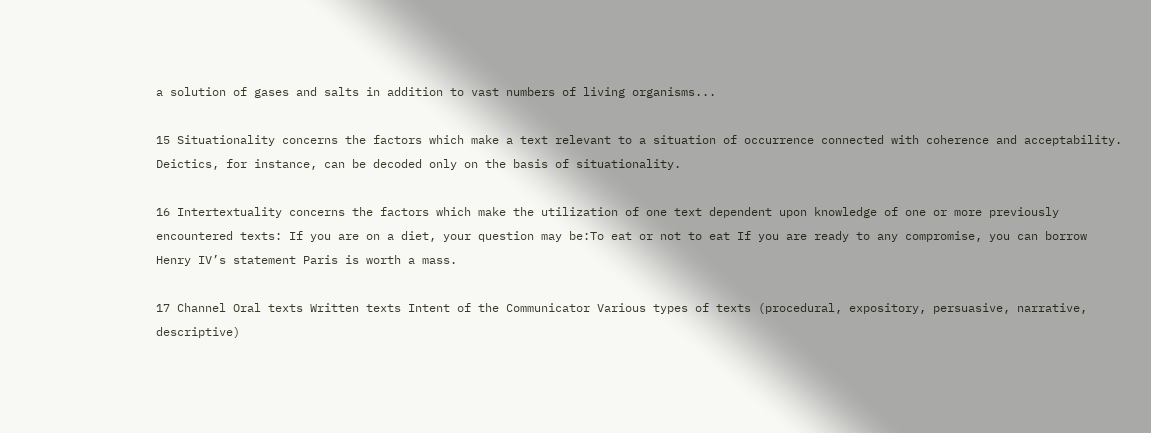a solution of gases and salts in addition to vast numbers of living organisms...

15 Situationality concerns the factors which make a text relevant to a situation of occurrence connected with coherence and acceptability. Deictics, for instance, can be decoded only on the basis of situationality.

16 Intertextuality concerns the factors which make the utilization of one text dependent upon knowledge of one or more previously encountered texts: If you are on a diet, your question may be:To eat or not to eat If you are ready to any compromise, you can borrow Henry IV’s statement Paris is worth a mass.

17 Channel Oral texts Written texts Intent of the Communicator Various types of texts (procedural, expository, persuasive, narrative, descriptive)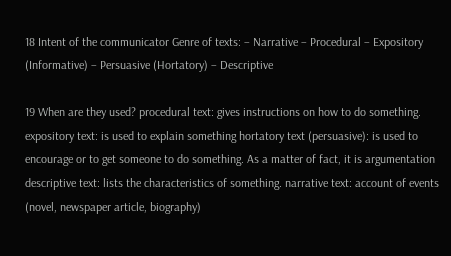18 Intent of the communicator Genre of texts: – Narrative – Procedural – Expository (Informative) – Persuasive (Hortatory) – Descriptive

19 When are they used? procedural text: gives instructions on how to do something. expository text: is used to explain something hortatory text (persuasive): is used to encourage or to get someone to do something. As a matter of fact, it is argumentation descriptive text: lists the characteristics of something. narrative text: account of events (novel, newspaper article, biography)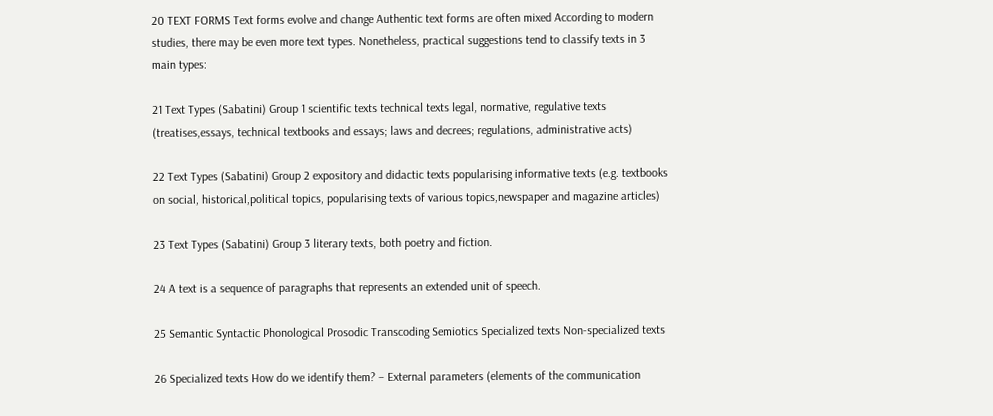20 TEXT FORMS Text forms evolve and change Authentic text forms are often mixed According to modern studies, there may be even more text types. Nonetheless, practical suggestions tend to classify texts in 3 main types:

21 Text Types (Sabatini) Group 1 scientific texts technical texts legal, normative, regulative texts (treatises,essays, technical textbooks and essays; laws and decrees; regulations, administrative acts)

22 Text Types (Sabatini) Group 2 expository and didactic texts popularising informative texts (e.g. textbooks on social, historical,political topics, popularising texts of various topics,newspaper and magazine articles)

23 Text Types (Sabatini) Group 3 literary texts, both poetry and fiction.

24 A text is a sequence of paragraphs that represents an extended unit of speech.

25 Semantic Syntactic Phonological Prosodic Transcoding Semiotics Specialized texts Non-specialized texts

26 Specialized texts How do we identify them? – External parameters (elements of the communication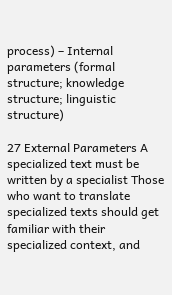process) – Internal parameters (formal structure; knowledge structure; linguistic structure)

27 External Parameters A specialized text must be written by a specialist Those who want to translate specialized texts should get familiar with their specialized context, and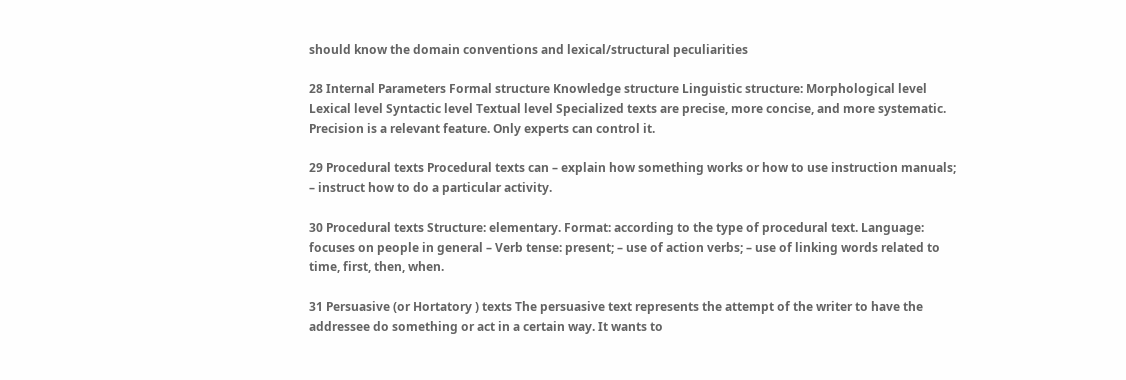should know the domain conventions and lexical/structural peculiarities

28 Internal Parameters Formal structure Knowledge structure Linguistic structure: Morphological level Lexical level Syntactic level Textual level Specialized texts are precise, more concise, and more systematic. Precision is a relevant feature. Only experts can control it.

29 Procedural texts Procedural texts can – explain how something works or how to use instruction manuals; – instruct how to do a particular activity.

30 Procedural texts Structure: elementary. Format: according to the type of procedural text. Language: focuses on people in general – Verb tense: present; – use of action verbs; – use of linking words related to time, first, then, when.

31 Persuasive (or Hortatory ) texts The persuasive text represents the attempt of the writer to have the addressee do something or act in a certain way. It wants to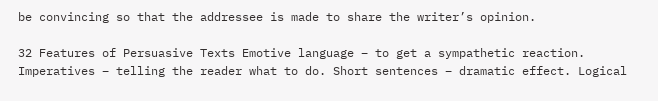be convincing so that the addressee is made to share the writer’s opinion.

32 Features of Persuasive Texts Emotive language – to get a sympathetic reaction. Imperatives – telling the reader what to do. Short sentences – dramatic effect. Logical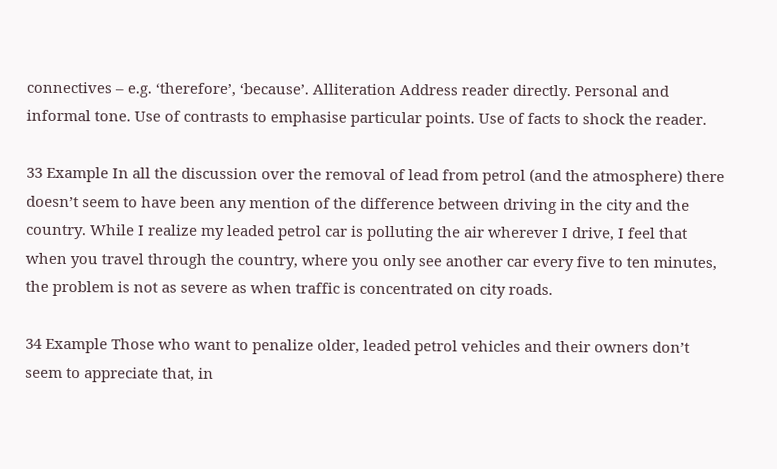connectives – e.g. ‘therefore’, ‘because’. Alliteration Address reader directly. Personal and informal tone. Use of contrasts to emphasise particular points. Use of facts to shock the reader.

33 Example In all the discussion over the removal of lead from petrol (and the atmosphere) there doesn’t seem to have been any mention of the difference between driving in the city and the country. While I realize my leaded petrol car is polluting the air wherever I drive, I feel that when you travel through the country, where you only see another car every five to ten minutes, the problem is not as severe as when traffic is concentrated on city roads.

34 Example Those who want to penalize older, leaded petrol vehicles and their owners don’t seem to appreciate that, in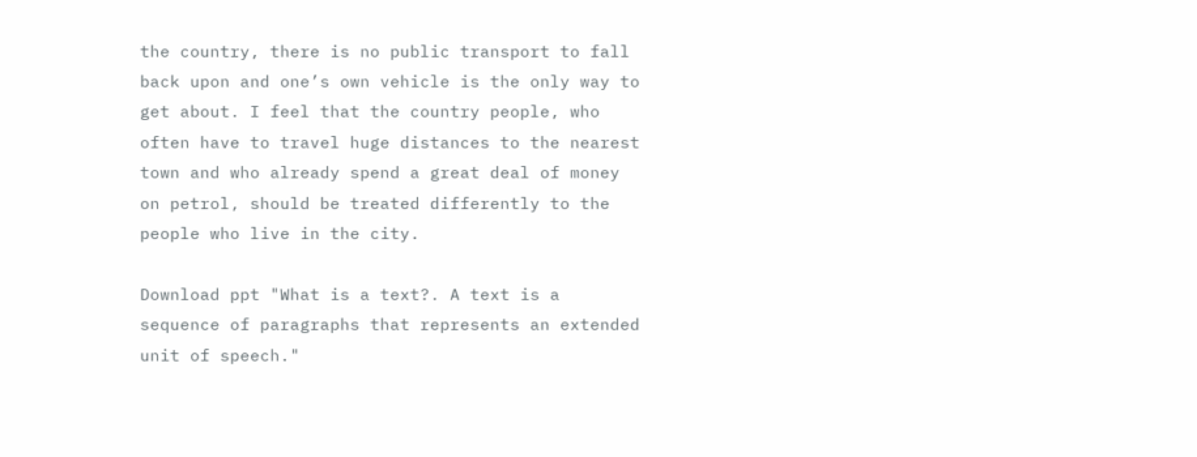the country, there is no public transport to fall back upon and one’s own vehicle is the only way to get about. I feel that the country people, who often have to travel huge distances to the nearest town and who already spend a great deal of money on petrol, should be treated differently to the people who live in the city.

Download ppt "What is a text?. A text is a sequence of paragraphs that represents an extended unit of speech."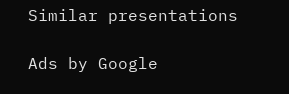Similar presentations

Ads by Google